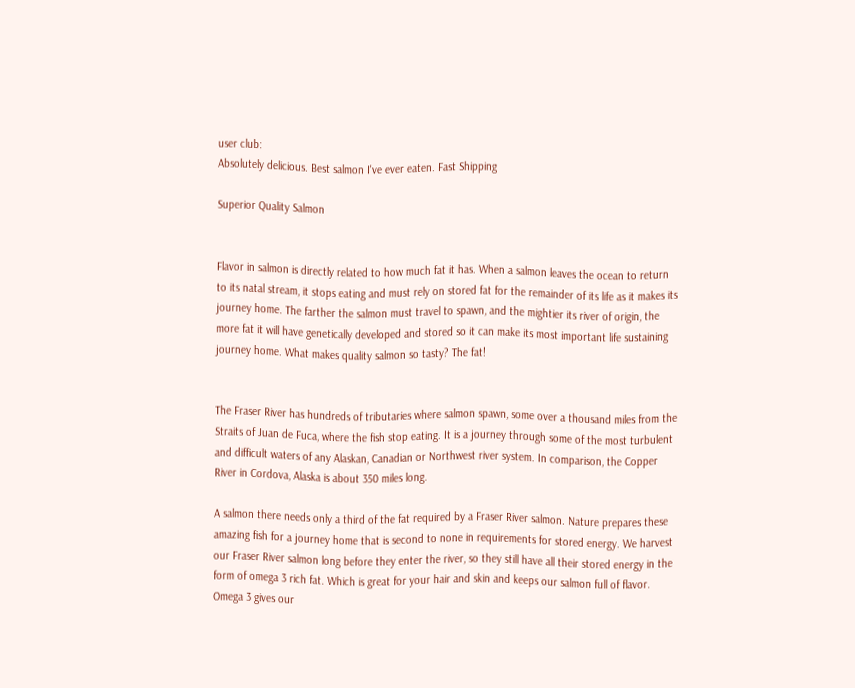user club:
Absolutely delicious. Best salmon I've ever eaten. Fast Shipping

Superior Quality Salmon


Flavor in salmon is directly related to how much fat it has. When a salmon leaves the ocean to return to its natal stream, it stops eating and must rely on stored fat for the remainder of its life as it makes its journey home. The farther the salmon must travel to spawn, and the mightier its river of origin, the more fat it will have genetically developed and stored so it can make its most important life sustaining journey home. What makes quality salmon so tasty? The fat!


The Fraser River has hundreds of tributaries where salmon spawn, some over a thousand miles from the Straits of Juan de Fuca, where the fish stop eating. It is a journey through some of the most turbulent and difficult waters of any Alaskan, Canadian or Northwest river system. In comparison, the Copper River in Cordova, Alaska is about 350 miles long.

A salmon there needs only a third of the fat required by a Fraser River salmon. Nature prepares these amazing fish for a journey home that is second to none in requirements for stored energy. We harvest our Fraser River salmon long before they enter the river, so they still have all their stored energy in the form of omega 3 rich fat. Which is great for your hair and skin and keeps our salmon full of flavor. Omega 3 gives our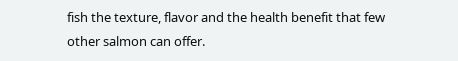fish the texture, flavor and the health benefit that few other salmon can offer.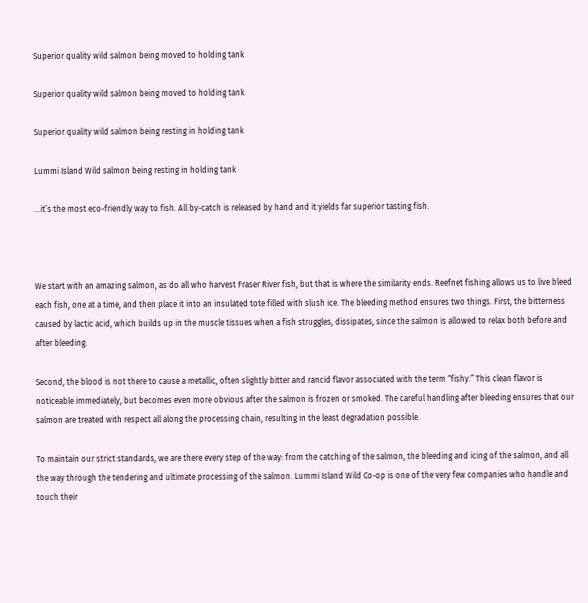Superior quality wild salmon being moved to holding tank

Superior quality wild salmon being moved to holding tank

Superior quality wild salmon being resting in holding tank

Lummi Island Wild salmon being resting in holding tank

…it’s the most eco-friendly way to fish. All by-catch is released by hand and it yields far superior tasting fish.



We start with an amazing salmon, as do all who harvest Fraser River fish, but that is where the similarity ends. Reefnet fishing allows us to live bleed each fish, one at a time, and then place it into an insulated tote filled with slush ice. The bleeding method ensures two things. First, the bitterness caused by lactic acid, which builds up in the muscle tissues when a fish struggles, dissipates, since the salmon is allowed to relax both before and after bleeding.

Second, the blood is not there to cause a metallic, often slightly bitter and rancid flavor associated with the term “fishy.” This clean flavor is noticeable immediately, but becomes even more obvious after the salmon is frozen or smoked. The careful handling after bleeding ensures that our salmon are treated with respect all along the processing chain, resulting in the least degradation possible.

To maintain our strict standards, we are there every step of the way: from the catching of the salmon, the bleeding and icing of the salmon, and all the way through the tendering and ultimate processing of the salmon. Lummi Island Wild Co-op is one of the very few companies who handle and touch their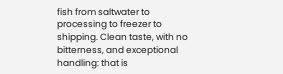fish from saltwater to processing to freezer to shipping. Clean taste, with no bitterness, and exceptional handling: that is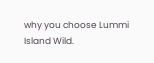why you choose Lummi Island Wild.